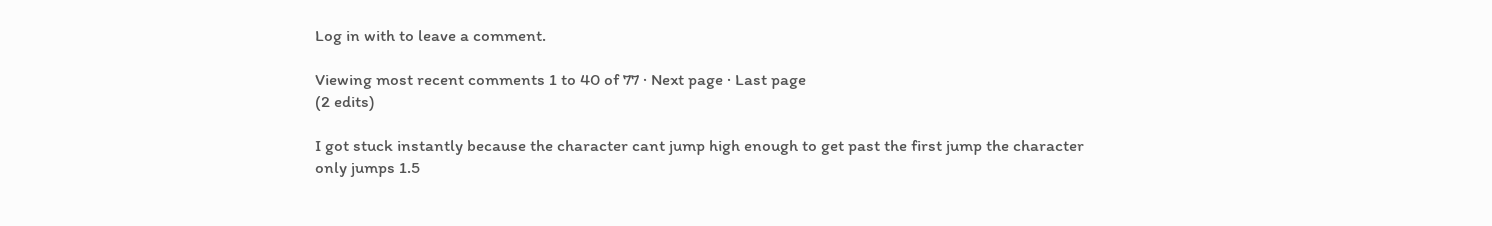Log in with to leave a comment.

Viewing most recent comments 1 to 40 of 77 · Next page · Last page
(2 edits)

I got stuck instantly because the character cant jump high enough to get past the first jump the character only jumps 1.5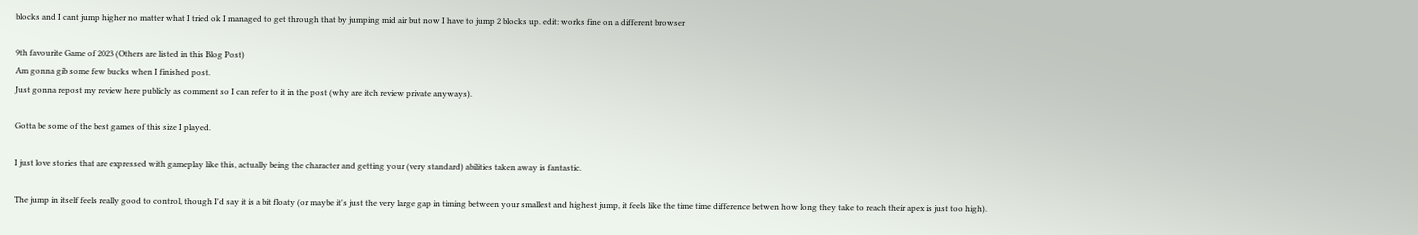blocks and I cant jump higher no matter what I tried ok I managed to get through that by jumping mid air but now I have to jump 2 blocks up. edit: works fine on a different browser

9th favourite Game of 2023 (Others are listed in this Blog Post)
Am gonna gib some few bucks when I finished post.
Just gonna repost my review here publicly as comment so I can refer to it in the post (why are itch review private anyways).

Gotta be some of the best games of this size I played.

I just love stories that are expressed with gameplay like this, actually being the character and getting your (very standard) abilities taken away is fantastic.

The jump in itself feels really good to control, though I'd say it is a bit floaty (or maybe it's just the very large gap in timing between your smallest and highest jump, it feels like the time time difference betwen how long they take to reach their apex is just too high).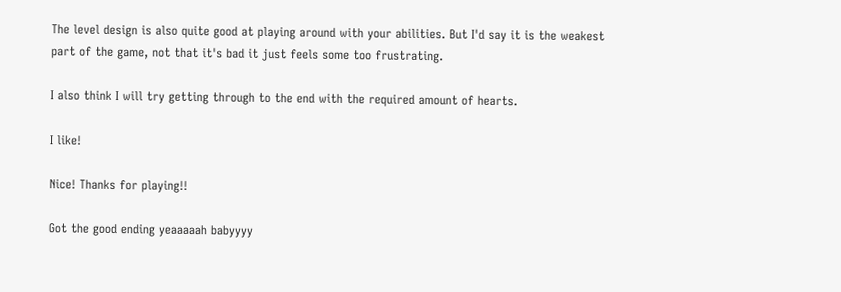The level design is also quite good at playing around with your abilities. But I'd say it is the weakest part of the game, not that it's bad it just feels some too frustrating.

I also think I will try getting through to the end with the required amount of hearts.

I like!

Nice! Thanks for playing!!

Got the good ending yeaaaaah babyyyy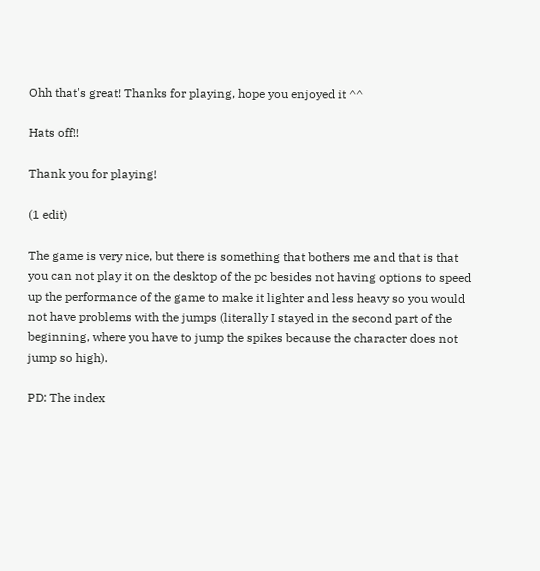Ohh that's great! Thanks for playing, hope you enjoyed it ^^

Hats off!!

Thank you for playing!

(1 edit)

The game is very nice, but there is something that bothers me and that is that you can not play it on the desktop of the pc besides not having options to speed up the performance of the game to make it lighter and less heavy so you would not have problems with the jumps (literally I stayed in the second part of the beginning, where you have to jump the spikes because the character does not jump so high).

PD: The index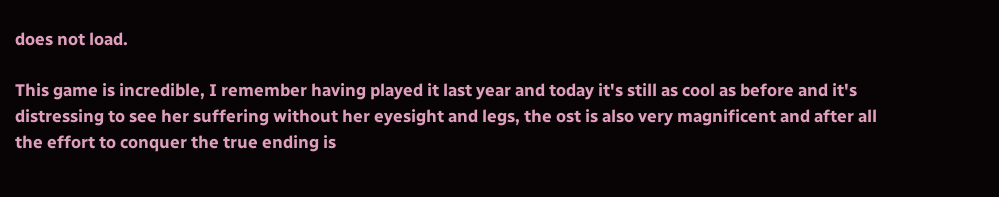does not load.

This game is incredible, I remember having played it last year and today it's still as cool as before and it's distressing to see her suffering without her eyesight and legs, the ost is also very magnificent and after all the effort to conquer the true ending is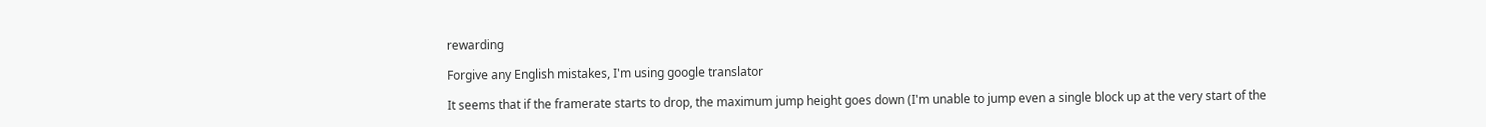rewarding

Forgive any English mistakes, I'm using google translator

It seems that if the framerate starts to drop, the maximum jump height goes down (I'm unable to jump even a single block up at the very start of the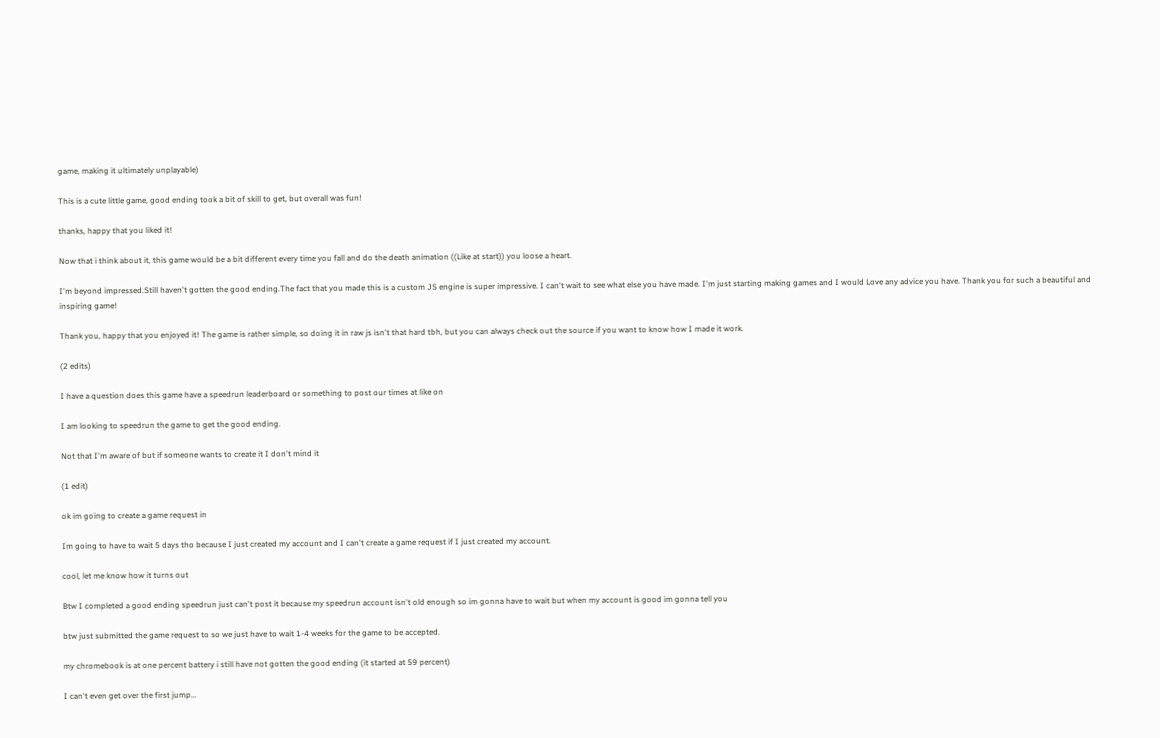game, making it ultimately unplayable)

This is a cute little game, good ending took a bit of skill to get, but overall was fun!

thanks, happy that you liked it!

Now that i think about it, this game would be a bit different every time you fall and do the death animation ((Like at start)) you loose a heart.

I'm beyond impressed.Still haven't gotten the good ending.The fact that you made this is a custom JS engine is super impressive. I can't wait to see what else you have made. I'm just starting making games and I would Love any advice you have. Thank you for such a beautiful and inspiring game!

Thank you, happy that you enjoyed it! The game is rather simple, so doing it in raw js isn't that hard tbh, but you can always check out the source if you want to know how I made it work.

(2 edits)

I have a question does this game have a speedrun leaderboard or something to post our times at like on

I am looking to speedrun the game to get the good ending.

Not that I'm aware of but if someone wants to create it I don't mind it

(1 edit)

ok im going to create a game request in

Im going to have to wait 5 days tho because I just created my account and I can't create a game request if I just created my account.

cool, let me know how it turns out

Btw I completed a good ending speedrun just can't post it because my speedrun account isn't old enough so im gonna have to wait but when my account is good im gonna tell you

btw just submitted the game request to so we just have to wait 1-4 weeks for the game to be accepted.

my chromebook is at one percent battery i still have not gotten the good ending (it started at 59 percent)

I can't even get over the first jump...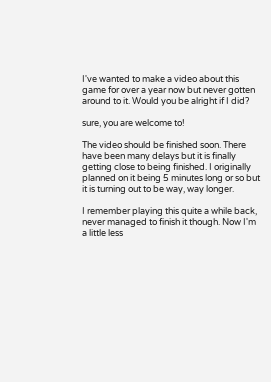I've wanted to make a video about this game for over a year now but never gotten around to it. Would you be alright if I did?

sure, you are welcome to!

The video should be finished soon. There have been many delays but it is finally getting close to being finished. I originally planned on it being 5 minutes long or so but it is turning out to be way, way longer.

I remember playing this quite a while back, never managed to finish it though. Now I'm a little less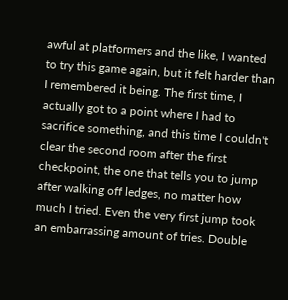awful at platformers and the like, I wanted to try this game again, but it felt harder than I remembered it being. The first time, I actually got to a point where I had to sacrifice something, and this time I couldn't clear the second room after the first checkpoint, the one that tells you to jump after walking off ledges, no matter how much I tried. Even the very first jump took an embarrassing amount of tries. Double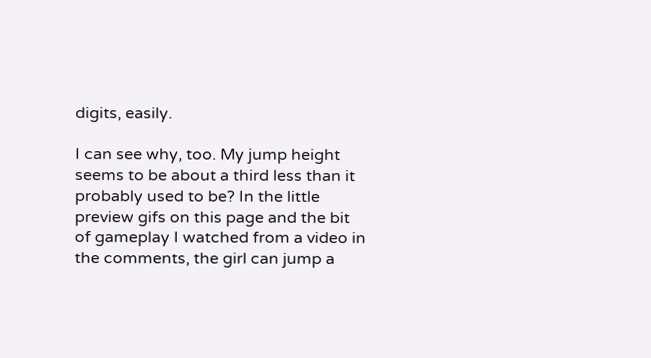digits, easily.

I can see why, too. My jump height seems to be about a third less than it probably used to be? In the little preview gifs on this page and the bit of gameplay I watched from a video in the comments, the girl can jump a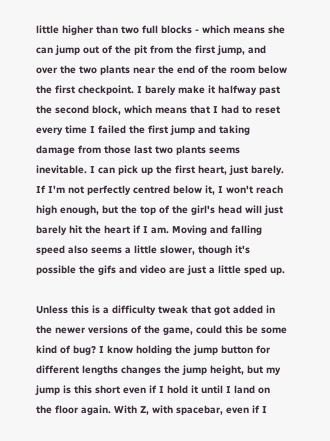little higher than two full blocks - which means she can jump out of the pit from the first jump, and over the two plants near the end of the room below the first checkpoint. I barely make it halfway past the second block, which means that I had to reset every time I failed the first jump and taking damage from those last two plants seems inevitable. I can pick up the first heart, just barely. If I'm not perfectly centred below it, I won't reach high enough, but the top of the girl's head will just barely hit the heart if I am. Moving and falling speed also seems a little slower, though it's possible the gifs and video are just a little sped up.

Unless this is a difficulty tweak that got added in the newer versions of the game, could this be some kind of bug? I know holding the jump button for different lengths changes the jump height, but my jump is this short even if I hold it until I land on the floor again. With Z, with spacebar, even if I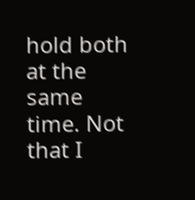hold both at the same time. Not that I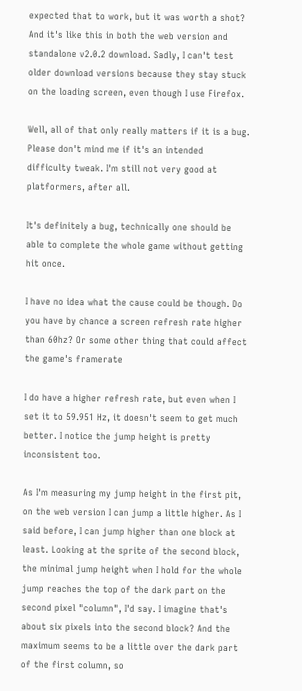expected that to work, but it was worth a shot? And it's like this in both the web version and standalone v2.0.2 download. Sadly, I can't test older download versions because they stay stuck on the loading screen, even though I use Firefox.

Well, all of that only really matters if it is a bug. Please don't mind me if it's an intended difficulty tweak. I'm still not very good at platformers, after all.

It's definitely a bug, technically one should be able to complete the whole game without getting hit once.

I have no idea what the cause could be though. Do you have by chance a screen refresh rate higher than 60hz? Or some other thing that could affect the game's framerate

I do have a higher refresh rate, but even when I set it to 59.951 Hz, it doesn't seem to get much better. I notice the jump height is pretty inconsistent too.

As I'm measuring my jump height in the first pit, on the web version I can jump a little higher. As I said before, I can jump higher than one block at least. Looking at the sprite of the second block, the minimal jump height when I hold for the whole jump reaches the top of the dark part on the second pixel "column", I'd say. I imagine that's about six pixels into the second block? And the maximum seems to be a little over the dark part of the first column, so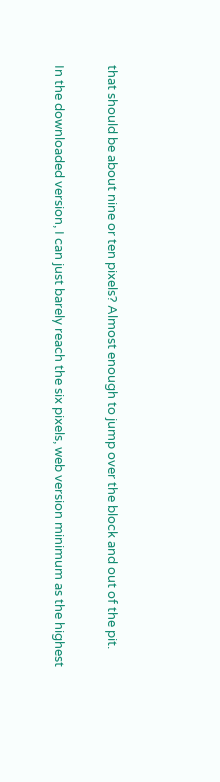that should be about nine or ten pixels? Almost enough to jump over the block and out of the pit.

In the downloaded version, I can just barely reach the six pixels, web version minimum as the highest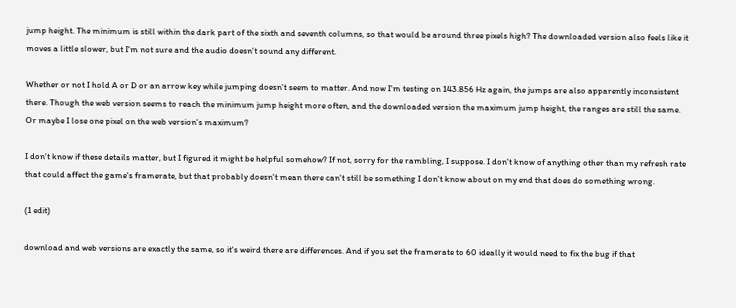jump height. The minimum is still within the dark part of the sixth and seventh columns, so that would be around three pixels high? The downloaded version also feels like it moves a little slower, but I'm not sure and the audio doesn't sound any different.

Whether or not I hold A or D or an arrow key while jumping doesn't seem to matter. And now I'm testing on 143.856 Hz again, the jumps are also apparently inconsistent there. Though the web version seems to reach the minimum jump height more often, and the downloaded version the maximum jump height, the ranges are still the same. Or maybe I lose one pixel on the web version's maximum?

I don't know if these details matter, but I figured it might be helpful somehow? If not, sorry for the rambling, I suppose. I don't know of anything other than my refresh rate that could affect the game's framerate, but that probably doesn't mean there can't still be something I don't know about on my end that does do something wrong.

(1 edit)

download and web versions are exactly the same, so it's weird there are differences. And if you set the framerate to 60 ideally it would need to fix the bug if that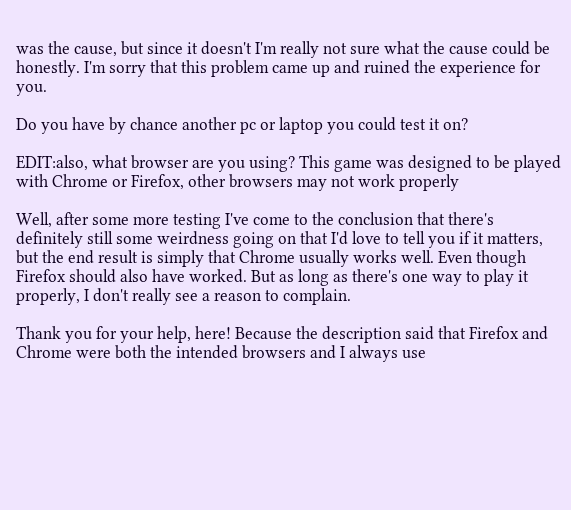was the cause, but since it doesn't I'm really not sure what the cause could be honestly. I'm sorry that this problem came up and ruined the experience for you.

Do you have by chance another pc or laptop you could test it on?

EDIT:also, what browser are you using? This game was designed to be played with Chrome or Firefox, other browsers may not work properly

Well, after some more testing I've come to the conclusion that there's definitely still some weirdness going on that I'd love to tell you if it matters, but the end result is simply that Chrome usually works well. Even though Firefox should also have worked. But as long as there's one way to play it properly, I don't really see a reason to complain.

Thank you for your help, here! Because the description said that Firefox and Chrome were both the intended browsers and I always use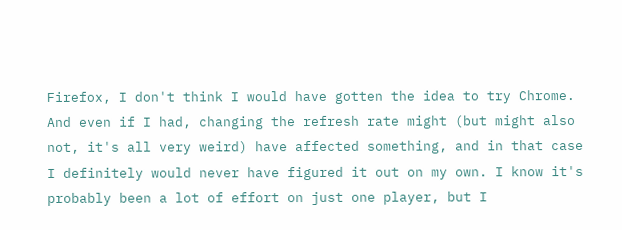Firefox, I don't think I would have gotten the idea to try Chrome. And even if I had, changing the refresh rate might (but might also not, it's all very weird) have affected something, and in that case I definitely would never have figured it out on my own. I know it's probably been a lot of effort on just one player, but I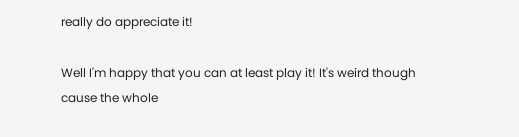really do appreciate it!

Well I'm happy that you can at least play it! It's weird though cause the whole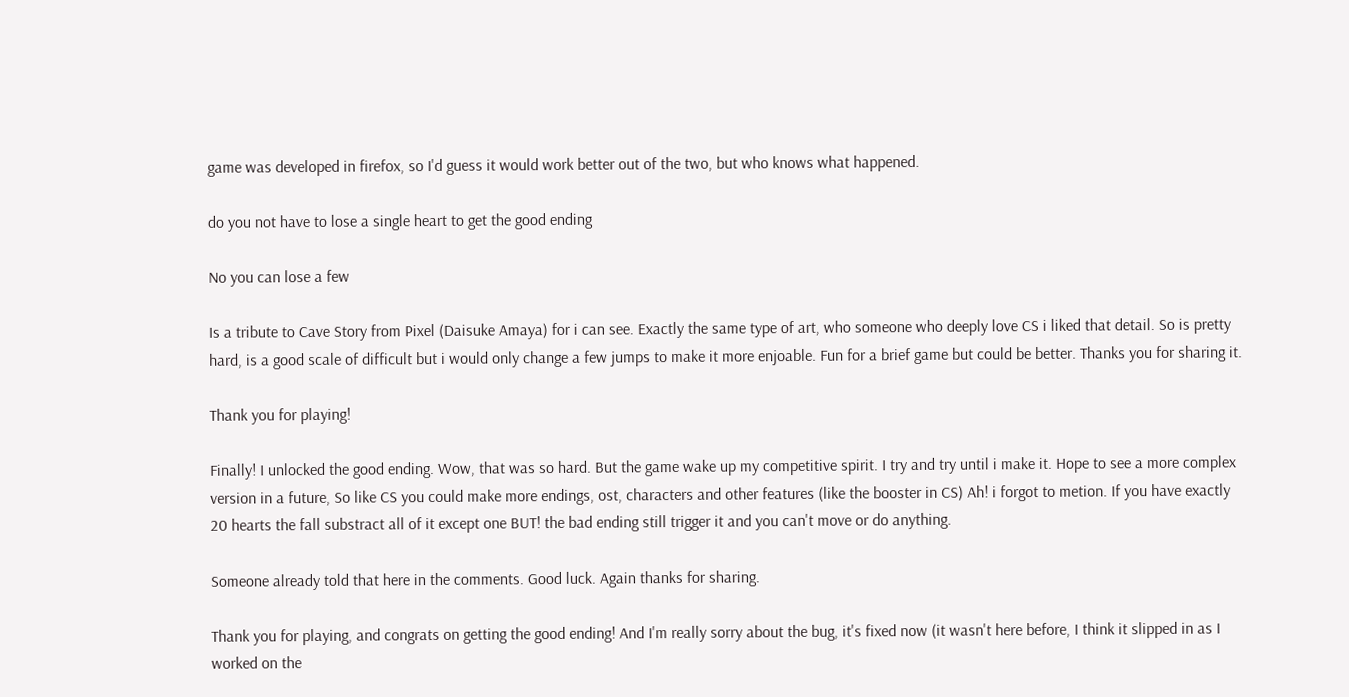game was developed in firefox, so I'd guess it would work better out of the two, but who knows what happened.

do you not have to lose a single heart to get the good ending

No you can lose a few

Is a tribute to Cave Story from Pixel (Daisuke Amaya) for i can see. Exactly the same type of art, who someone who deeply love CS i liked that detail. So is pretty hard, is a good scale of difficult but i would only change a few jumps to make it more enjoable. Fun for a brief game but could be better. Thanks you for sharing it.

Thank you for playing!

Finally! I unlocked the good ending. Wow, that was so hard. But the game wake up my competitive spirit. I try and try until i make it. Hope to see a more complex version in a future, So like CS you could make more endings, ost, characters and other features (like the booster in CS) Ah! i forgot to metion. If you have exactly 20 hearts the fall substract all of it except one BUT! the bad ending still trigger it and you can't move or do anything.

Someone already told that here in the comments. Good luck. Again thanks for sharing.

Thank you for playing, and congrats on getting the good ending! And I'm really sorry about the bug, it's fixed now (it wasn't here before, I think it slipped in as I worked on the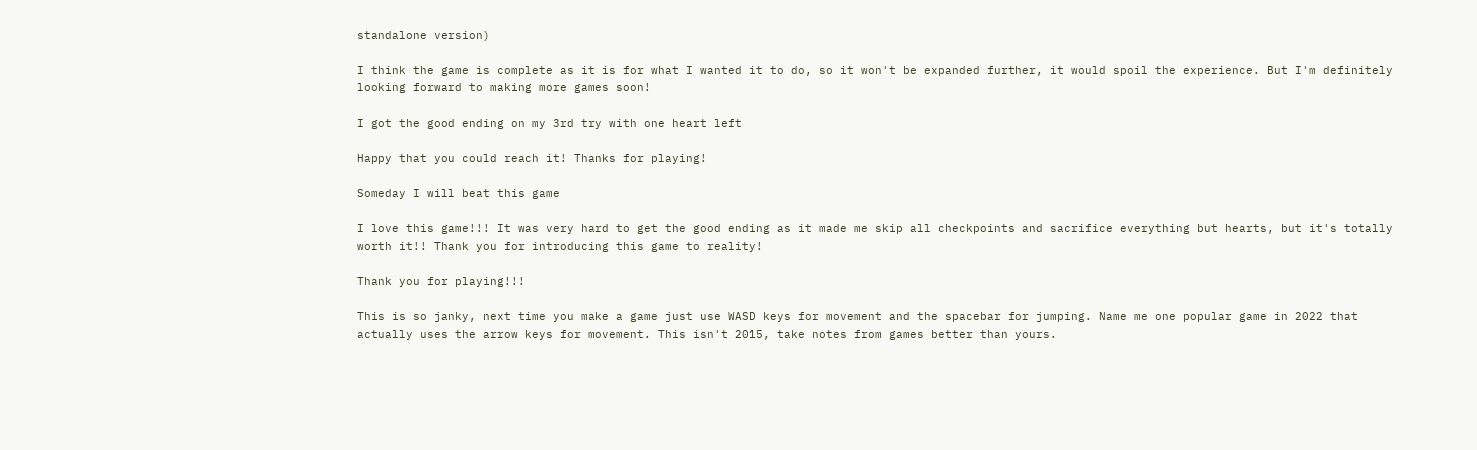standalone version)

I think the game is complete as it is for what I wanted it to do, so it won't be expanded further, it would spoil the experience. But I'm definitely looking forward to making more games soon!

I got the good ending on my 3rd try with one heart left

Happy that you could reach it! Thanks for playing!

Someday I will beat this game

I love this game!!! It was very hard to get the good ending as it made me skip all checkpoints and sacrifice everything but hearts, but it's totally worth it!! Thank you for introducing this game to reality!

Thank you for playing!!!

This is so janky, next time you make a game just use WASD keys for movement and the spacebar for jumping. Name me one popular game in 2022 that actually uses the arrow keys for movement. This isn't 2015, take notes from games better than yours.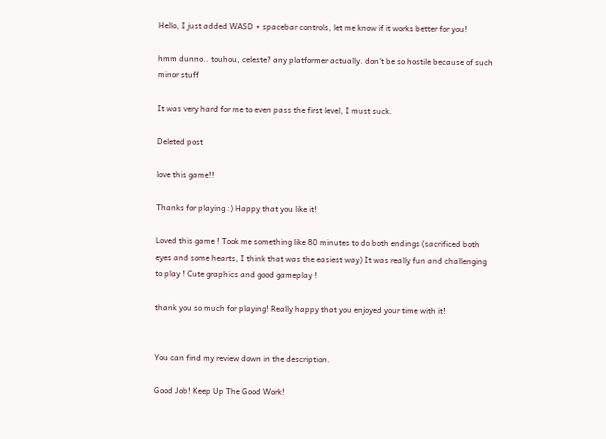Hello, I just added WASD + spacebar controls, let me know if it works better for you!

hmm dunno.. touhou, celeste? any platformer actually. don't be so hostile because of such minor stuff

It was very hard for me to even pass the first level, I must suck.

Deleted post

love this game!!

Thanks for playing :) Happy that you like it!

Loved this game ! Took me something like 80 minutes to do both endings (sacrificed both eyes and some hearts, I think that was the easiest way) It was really fun and challenging to play ! Cute graphics and good gameplay !

thank you so much for playing! Really happy that you enjoyed your time with it!


You can find my review down in the description.

Good Job! Keep Up The Good Work!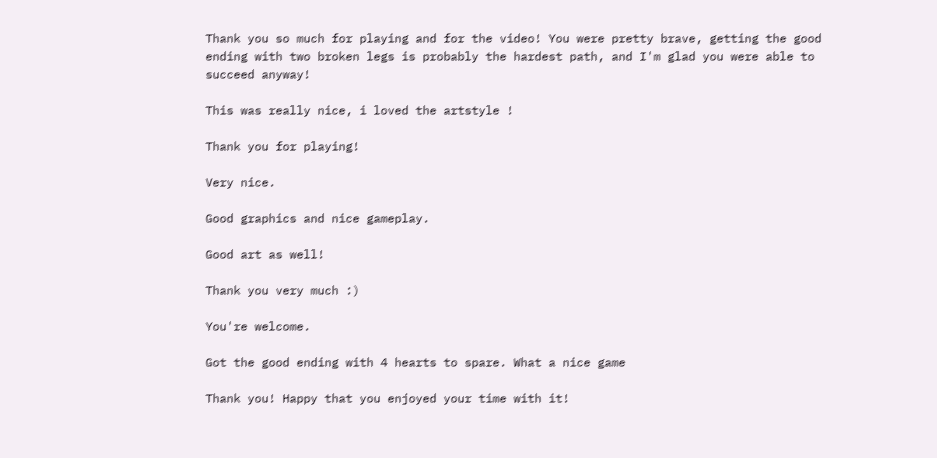Thank you so much for playing and for the video! You were pretty brave, getting the good ending with two broken legs is probably the hardest path, and I'm glad you were able to succeed anyway!

This was really nice, i loved the artstyle !

Thank you for playing!

Very nice.

Good graphics and nice gameplay.

Good art as well!

Thank you very much :)

You're welcome.

Got the good ending with 4 hearts to spare. What a nice game

Thank you! Happy that you enjoyed your time with it!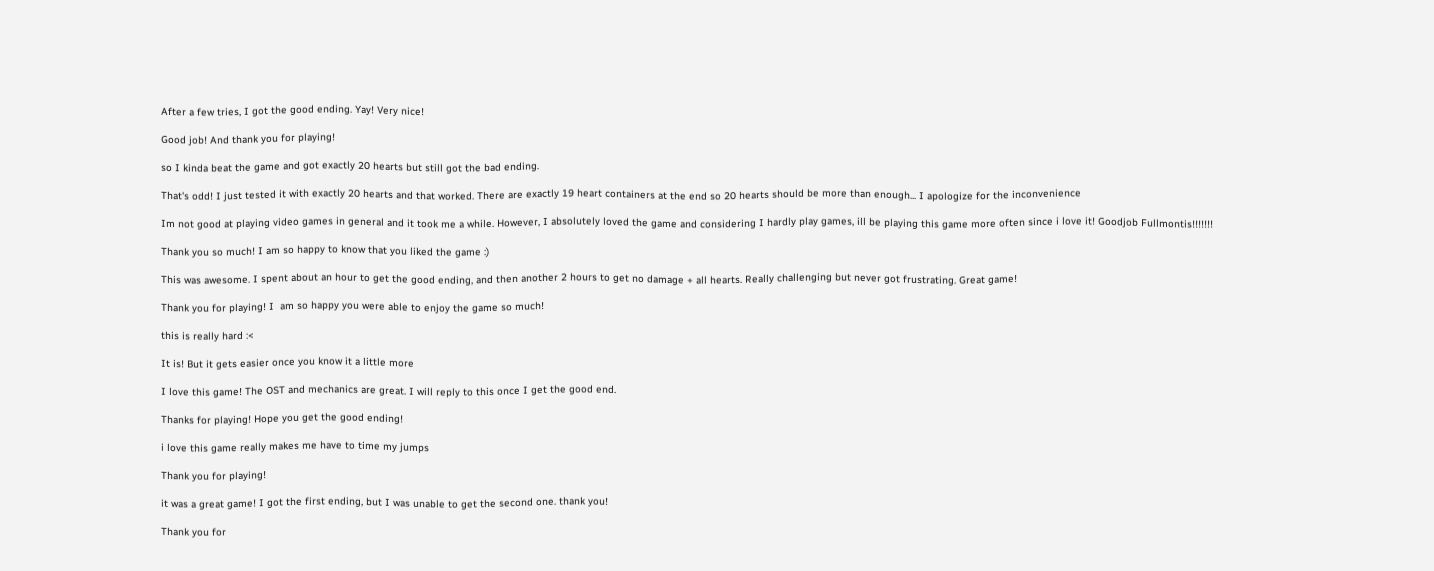After a few tries, I got the good ending. Yay! Very nice!

Good job! And thank you for playing!

so I kinda beat the game and got exactly 20 hearts but still got the bad ending.

That's odd! I just tested it with exactly 20 hearts and that worked. There are exactly 19 heart containers at the end so 20 hearts should be more than enough... I apologize for the inconvenience

Im not good at playing video games in general and it took me a while. However, I absolutely loved the game and considering I hardly play games, ill be playing this game more often since i love it! Goodjob Fullmontis!!!!!!!

Thank you so much! I am so happy to know that you liked the game :)

This was awesome. I spent about an hour to get the good ending, and then another 2 hours to get no damage + all hearts. Really challenging but never got frustrating. Great game!

Thank you for playing! I  am so happy you were able to enjoy the game so much!

this is really hard :<

It is! But it gets easier once you know it a little more

I love this game! The OST and mechanics are great. I will reply to this once I get the good end.

Thanks for playing! Hope you get the good ending!

i love this game really makes me have to time my jumps

Thank you for playing!

it was a great game! I got the first ending, but I was unable to get the second one. thank you!

Thank you for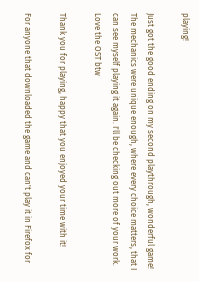playing!

Just got the good ending on my second playthrough, wonderful game! The mechanics were unique enough, where every choice matters, that I can see myself playing it again. I'll be checking out more of your work. Love the OST btw

Thank you for playing, happy that you enjoyed your time with it!

For anyone that downloaded the game and can't play it in Firefox for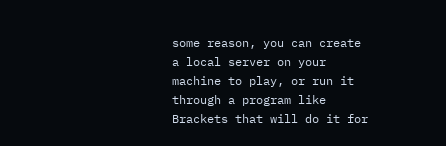some reason, you can create a local server on your machine to play, or run it through a program like Brackets that will do it for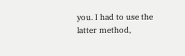you. I had to use the latter method,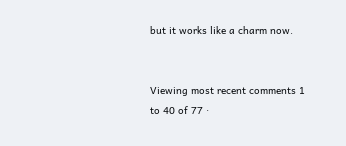but it works like a charm now.


Viewing most recent comments 1 to 40 of 77 ·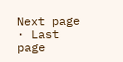Next page · Last page